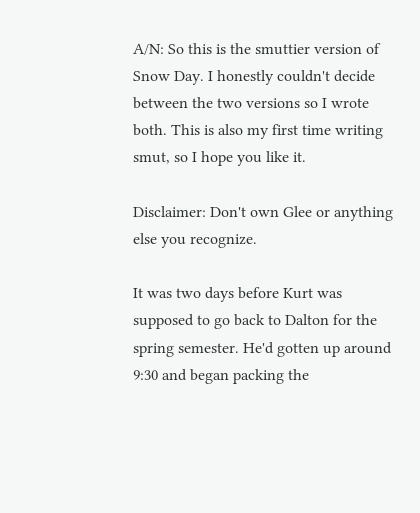A/N: So this is the smuttier version of Snow Day. I honestly couldn't decide between the two versions so I wrote both. This is also my first time writing smut, so I hope you like it.

Disclaimer: Don't own Glee or anything else you recognize.

It was two days before Kurt was supposed to go back to Dalton for the spring semester. He'd gotten up around 9:30 and began packing the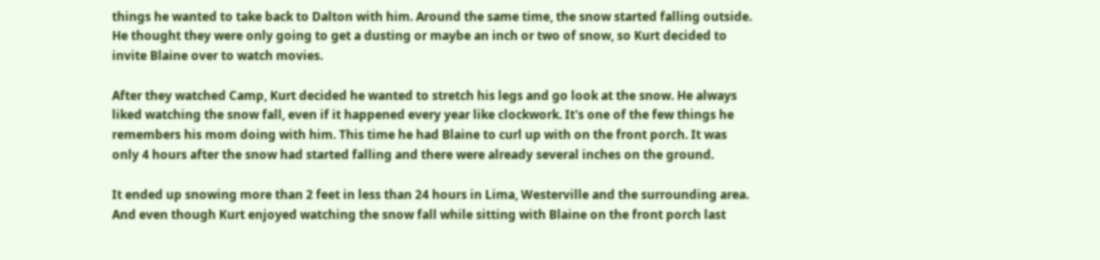things he wanted to take back to Dalton with him. Around the same time, the snow started falling outside. He thought they were only going to get a dusting or maybe an inch or two of snow, so Kurt decided to invite Blaine over to watch movies.

After they watched Camp, Kurt decided he wanted to stretch his legs and go look at the snow. He always liked watching the snow fall, even if it happened every year like clockwork. It's one of the few things he remembers his mom doing with him. This time he had Blaine to curl up with on the front porch. It was only 4 hours after the snow had started falling and there were already several inches on the ground.

It ended up snowing more than 2 feet in less than 24 hours in Lima, Westerville and the surrounding area. And even though Kurt enjoyed watching the snow fall while sitting with Blaine on the front porch last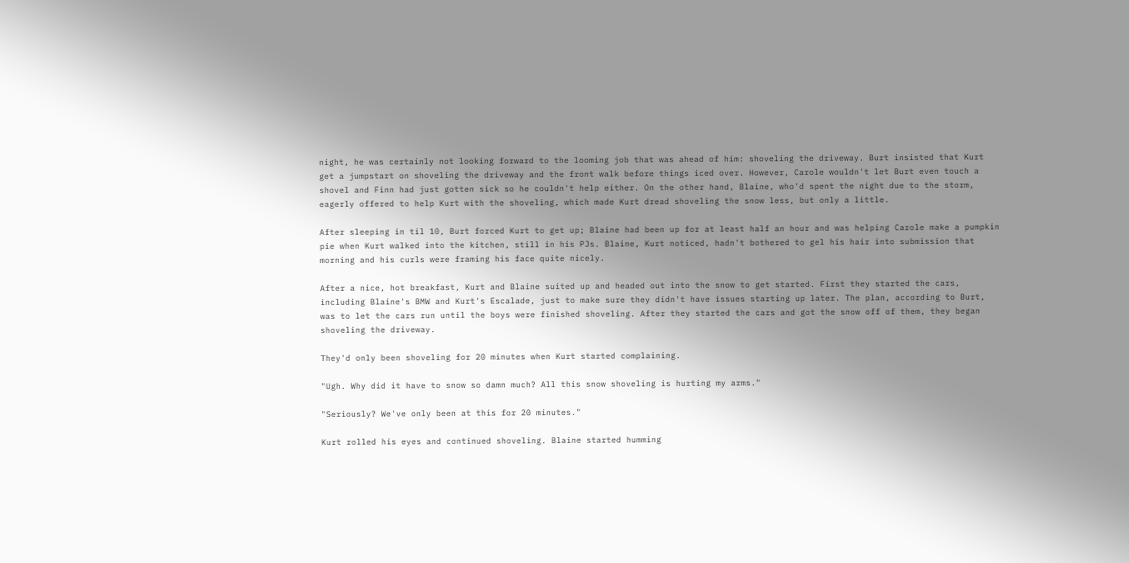night, he was certainly not looking forward to the looming job that was ahead of him: shoveling the driveway. Burt insisted that Kurt get a jumpstart on shoveling the driveway and the front walk before things iced over. However, Carole wouldn't let Burt even touch a shovel and Finn had just gotten sick so he couldn't help either. On the other hand, Blaine, who'd spent the night due to the storm, eagerly offered to help Kurt with the shoveling, which made Kurt dread shoveling the snow less, but only a little.

After sleeping in til 10, Burt forced Kurt to get up; Blaine had been up for at least half an hour and was helping Carole make a pumpkin pie when Kurt walked into the kitchen, still in his PJs. Blaine, Kurt noticed, hadn't bothered to gel his hair into submission that morning and his curls were framing his face quite nicely.

After a nice, hot breakfast, Kurt and Blaine suited up and headed out into the snow to get started. First they started the cars, including Blaine's BMW and Kurt's Escalade, just to make sure they didn't have issues starting up later. The plan, according to Burt, was to let the cars run until the boys were finished shoveling. After they started the cars and got the snow off of them, they began shoveling the driveway.

They'd only been shoveling for 20 minutes when Kurt started complaining.

"Ugh. Why did it have to snow so damn much? All this snow shoveling is hurting my arms."

"Seriously? We've only been at this for 20 minutes."

Kurt rolled his eyes and continued shoveling. Blaine started humming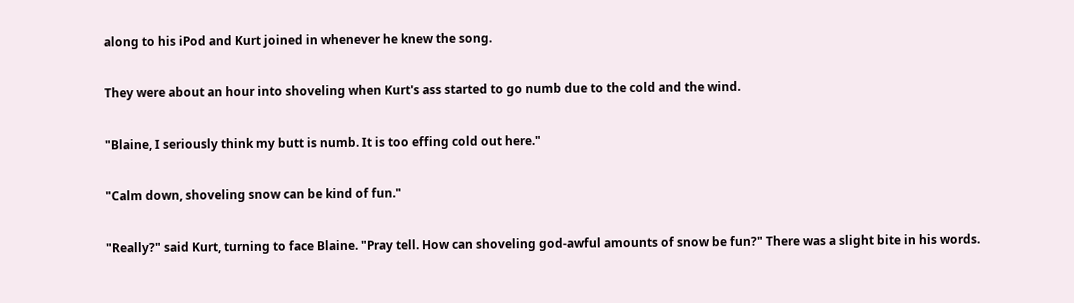along to his iPod and Kurt joined in whenever he knew the song.

They were about an hour into shoveling when Kurt's ass started to go numb due to the cold and the wind.

"Blaine, I seriously think my butt is numb. It is too effing cold out here."

"Calm down, shoveling snow can be kind of fun."

"Really?" said Kurt, turning to face Blaine. "Pray tell. How can shoveling god-awful amounts of snow be fun?" There was a slight bite in his words.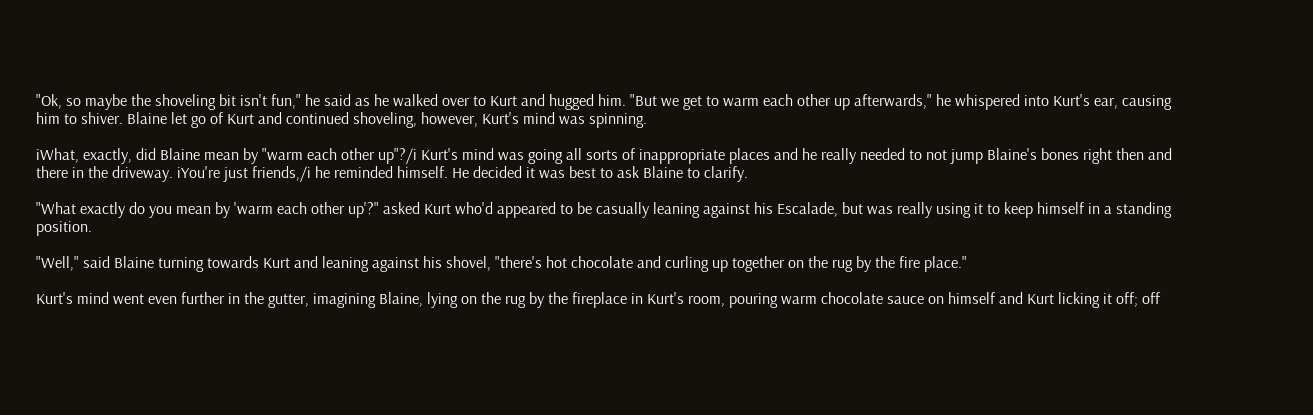"Ok, so maybe the shoveling bit isn't fun," he said as he walked over to Kurt and hugged him. "But we get to warm each other up afterwards," he whispered into Kurt's ear, causing him to shiver. Blaine let go of Kurt and continued shoveling, however, Kurt's mind was spinning.

iWhat, exactly, did Blaine mean by "warm each other up"?/i Kurt's mind was going all sorts of inappropriate places and he really needed to not jump Blaine's bones right then and there in the driveway. iYou're just friends,/i he reminded himself. He decided it was best to ask Blaine to clarify.

"What exactly do you mean by 'warm each other up'?" asked Kurt who'd appeared to be casually leaning against his Escalade, but was really using it to keep himself in a standing position.

"Well," said Blaine turning towards Kurt and leaning against his shovel, "there's hot chocolate and curling up together on the rug by the fire place."

Kurt's mind went even further in the gutter, imagining Blaine, lying on the rug by the fireplace in Kurt's room, pouring warm chocolate sauce on himself and Kurt licking it off; off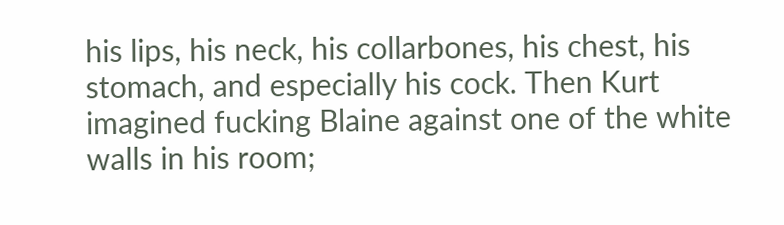his lips, his neck, his collarbones, his chest, his stomach, and especially his cock. Then Kurt imagined fucking Blaine against one of the white walls in his room;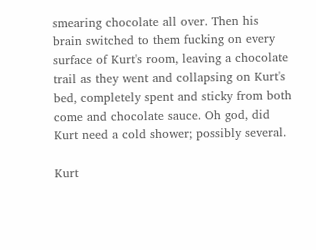smearing chocolate all over. Then his brain switched to them fucking on every surface of Kurt's room, leaving a chocolate trail as they went and collapsing on Kurt's bed, completely spent and sticky from both come and chocolate sauce. Oh god, did Kurt need a cold shower; possibly several.

Kurt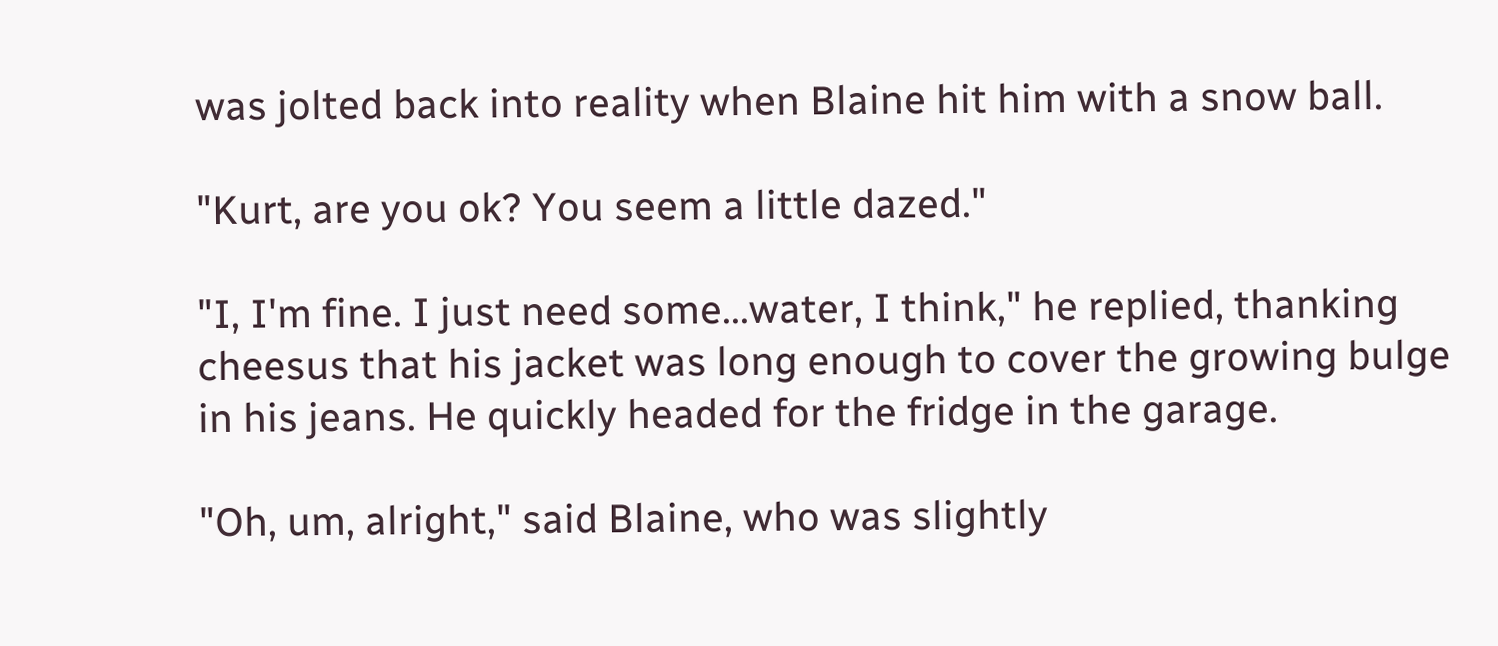was jolted back into reality when Blaine hit him with a snow ball.

"Kurt, are you ok? You seem a little dazed."

"I, I'm fine. I just need some...water, I think," he replied, thanking cheesus that his jacket was long enough to cover the growing bulge in his jeans. He quickly headed for the fridge in the garage.

"Oh, um, alright," said Blaine, who was slightly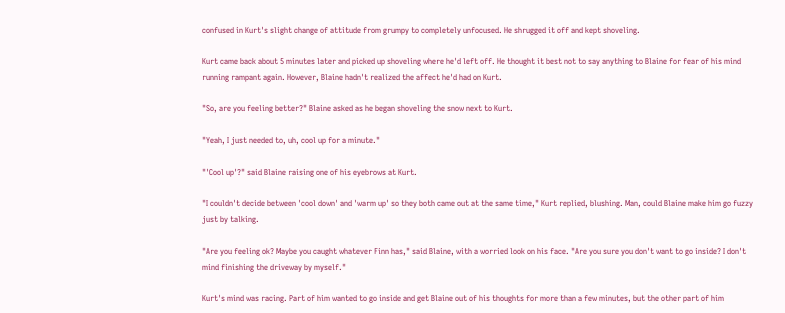confused in Kurt's slight change of attitude from grumpy to completely unfocused. He shrugged it off and kept shoveling.

Kurt came back about 5 minutes later and picked up shoveling where he'd left off. He thought it best not to say anything to Blaine for fear of his mind running rampant again. However, Blaine hadn't realized the affect he'd had on Kurt.

"So, are you feeling better?" Blaine asked as he began shoveling the snow next to Kurt.

"Yeah, I just needed to, uh, cool up for a minute."

"'Cool up'?" said Blaine raising one of his eyebrows at Kurt.

"I couldn't decide between 'cool down' and 'warm up' so they both came out at the same time," Kurt replied, blushing. Man, could Blaine make him go fuzzy just by talking.

"Are you feeling ok? Maybe you caught whatever Finn has," said Blaine, with a worried look on his face. "Are you sure you don't want to go inside? I don't mind finishing the driveway by myself."

Kurt's mind was racing. Part of him wanted to go inside and get Blaine out of his thoughts for more than a few minutes, but the other part of him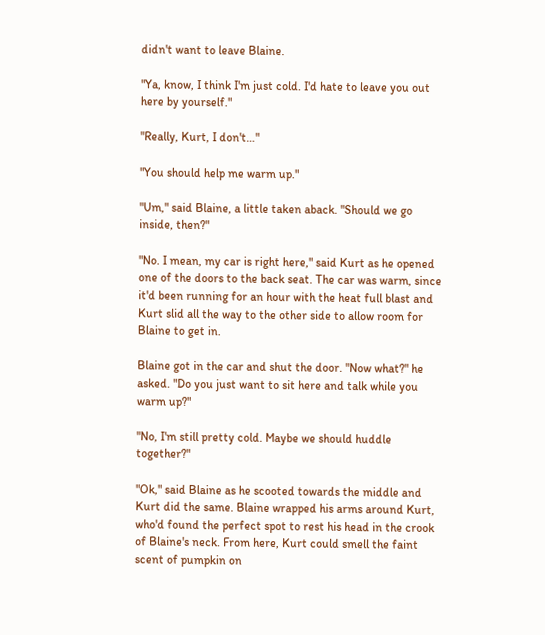didn't want to leave Blaine.

"Ya, know, I think I'm just cold. I'd hate to leave you out here by yourself."

"Really, Kurt, I don't…"

"You should help me warm up."

"Um," said Blaine, a little taken aback. "Should we go inside, then?"

"No. I mean, my car is right here," said Kurt as he opened one of the doors to the back seat. The car was warm, since it'd been running for an hour with the heat full blast and Kurt slid all the way to the other side to allow room for Blaine to get in.

Blaine got in the car and shut the door. "Now what?" he asked. "Do you just want to sit here and talk while you warm up?"

"No, I'm still pretty cold. Maybe we should huddle together?"

"Ok," said Blaine as he scooted towards the middle and Kurt did the same. Blaine wrapped his arms around Kurt, who'd found the perfect spot to rest his head in the crook of Blaine's neck. From here, Kurt could smell the faint scent of pumpkin on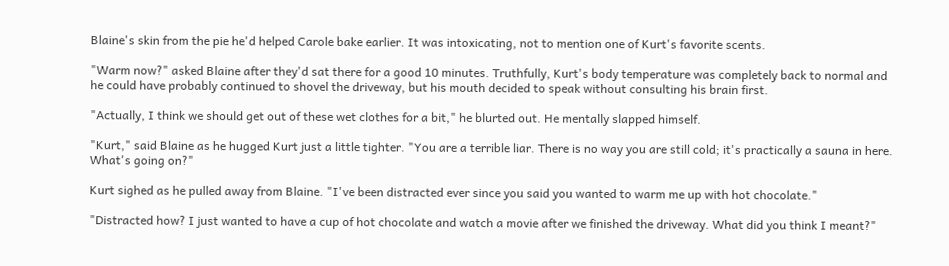Blaine's skin from the pie he'd helped Carole bake earlier. It was intoxicating, not to mention one of Kurt's favorite scents.

"Warm now?" asked Blaine after they'd sat there for a good 10 minutes. Truthfully, Kurt's body temperature was completely back to normal and he could have probably continued to shovel the driveway, but his mouth decided to speak without consulting his brain first.

"Actually, I think we should get out of these wet clothes for a bit," he blurted out. He mentally slapped himself.

"Kurt," said Blaine as he hugged Kurt just a little tighter. "You are a terrible liar. There is no way you are still cold; it's practically a sauna in here. What's going on?"

Kurt sighed as he pulled away from Blaine. "I've been distracted ever since you said you wanted to warm me up with hot chocolate."

"Distracted how? I just wanted to have a cup of hot chocolate and watch a movie after we finished the driveway. What did you think I meant?"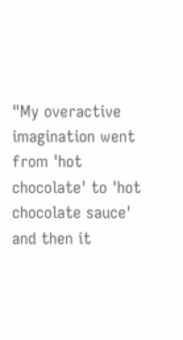"My overactive imagination went from 'hot chocolate' to 'hot chocolate sauce' and then it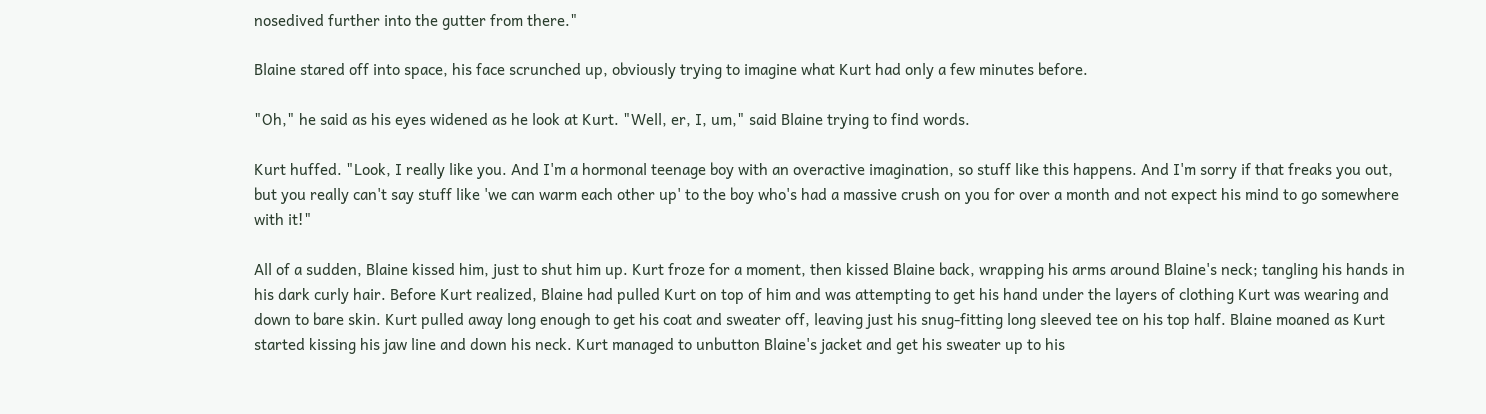nosedived further into the gutter from there."

Blaine stared off into space, his face scrunched up, obviously trying to imagine what Kurt had only a few minutes before.

"Oh," he said as his eyes widened as he look at Kurt. "Well, er, I, um," said Blaine trying to find words.

Kurt huffed. "Look, I really like you. And I'm a hormonal teenage boy with an overactive imagination, so stuff like this happens. And I'm sorry if that freaks you out, but you really can't say stuff like 'we can warm each other up' to the boy who's had a massive crush on you for over a month and not expect his mind to go somewhere with it!"

All of a sudden, Blaine kissed him, just to shut him up. Kurt froze for a moment, then kissed Blaine back, wrapping his arms around Blaine's neck; tangling his hands in his dark curly hair. Before Kurt realized, Blaine had pulled Kurt on top of him and was attempting to get his hand under the layers of clothing Kurt was wearing and down to bare skin. Kurt pulled away long enough to get his coat and sweater off, leaving just his snug-fitting long sleeved tee on his top half. Blaine moaned as Kurt started kissing his jaw line and down his neck. Kurt managed to unbutton Blaine's jacket and get his sweater up to his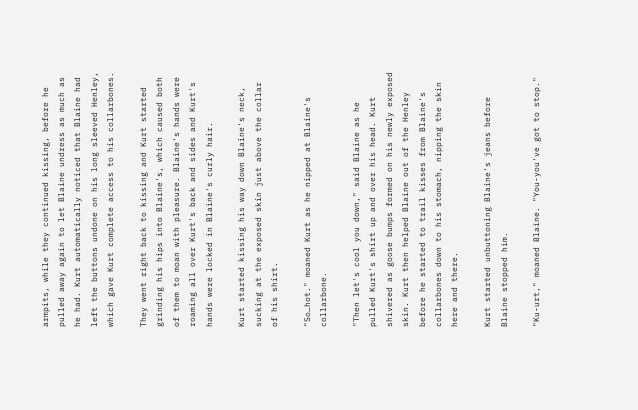armpits, while they continued kissing, before he pulled away again to let Blaine undress as much as he had. Kurt automatically noticed that Blaine had left the buttons undone on his long sleeved Henley, which gave Kurt complete access to his collarbones.

They went right back to kissing and Kurt started grinding his hips into Blaine's, which caused both of them to moan with pleasure. Blaine's hands were roaming all over Kurt's back and sides and Kurt's hands were locked in Blaine's curly hair.

Kurt started kissing his way down Blaine's neck, sucking at the exposed skin just above the collar of his shirt.

"So…hot." moaned Kurt as he nipped at Blaine's collarbone.

"Then let's cool you down," said Blaine as he pulled Kurt's shirt up and over his head. Kurt shivered as goose bumps formed on his newly exposed skin. Kurt then helped Blaine out of the Henley before he started to trail kisses from Blaine's collarbones down to his stomach, nipping the skin here and there.

Kurt started unbuttoning Blaine's jeans before Blaine stopped him.

"Ku-urt," moaned Blaine. "You-you've got to stop."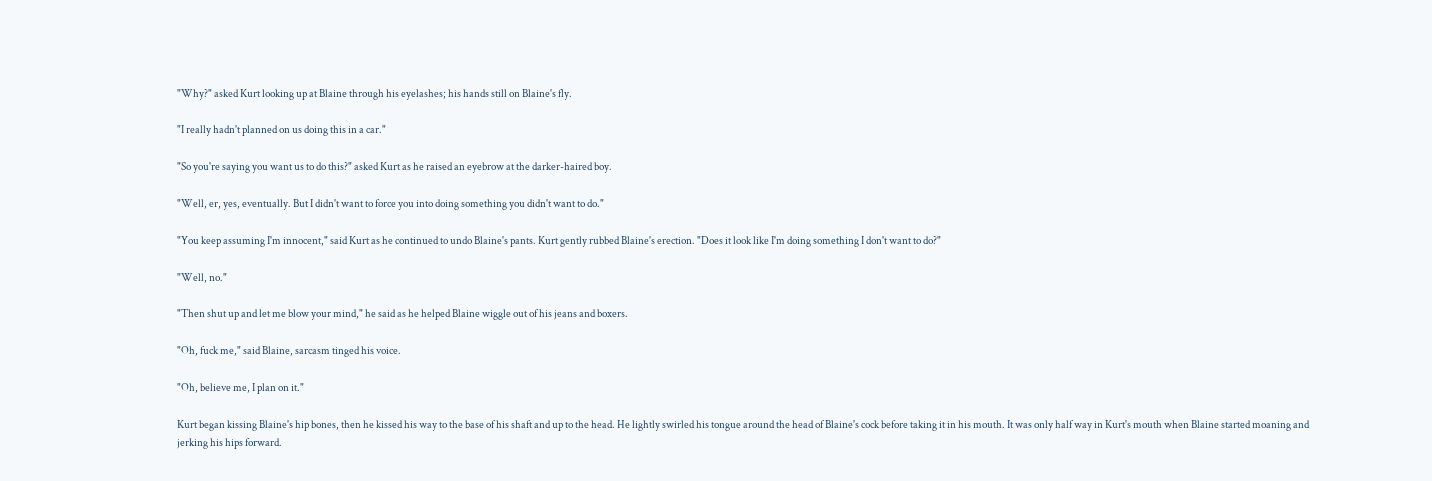"Why?" asked Kurt looking up at Blaine through his eyelashes; his hands still on Blaine's fly.

"I really hadn't planned on us doing this in a car."

"So you're saying you want us to do this?" asked Kurt as he raised an eyebrow at the darker-haired boy.

"Well, er, yes, eventually. But I didn't want to force you into doing something you didn't want to do."

"You keep assuming I'm innocent," said Kurt as he continued to undo Blaine's pants. Kurt gently rubbed Blaine's erection. "Does it look like I'm doing something I don't want to do?"

"Well, no."

"Then shut up and let me blow your mind," he said as he helped Blaine wiggle out of his jeans and boxers.

"Oh, fuck me," said Blaine, sarcasm tinged his voice.

"Oh, believe me, I plan on it."

Kurt began kissing Blaine's hip bones, then he kissed his way to the base of his shaft and up to the head. He lightly swirled his tongue around the head of Blaine's cock before taking it in his mouth. It was only half way in Kurt's mouth when Blaine started moaning and jerking his hips forward.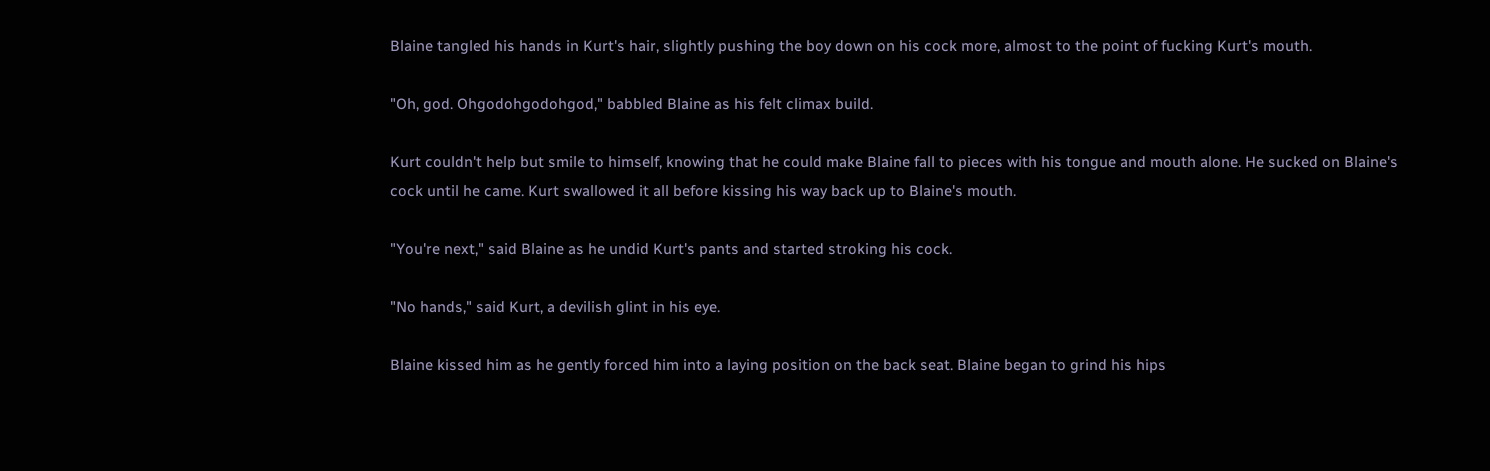Blaine tangled his hands in Kurt's hair, slightly pushing the boy down on his cock more, almost to the point of fucking Kurt's mouth.

"Oh, god. Ohgodohgodohgod," babbled Blaine as his felt climax build.

Kurt couldn't help but smile to himself, knowing that he could make Blaine fall to pieces with his tongue and mouth alone. He sucked on Blaine's cock until he came. Kurt swallowed it all before kissing his way back up to Blaine's mouth.

"You're next," said Blaine as he undid Kurt's pants and started stroking his cock.

"No hands," said Kurt, a devilish glint in his eye.

Blaine kissed him as he gently forced him into a laying position on the back seat. Blaine began to grind his hips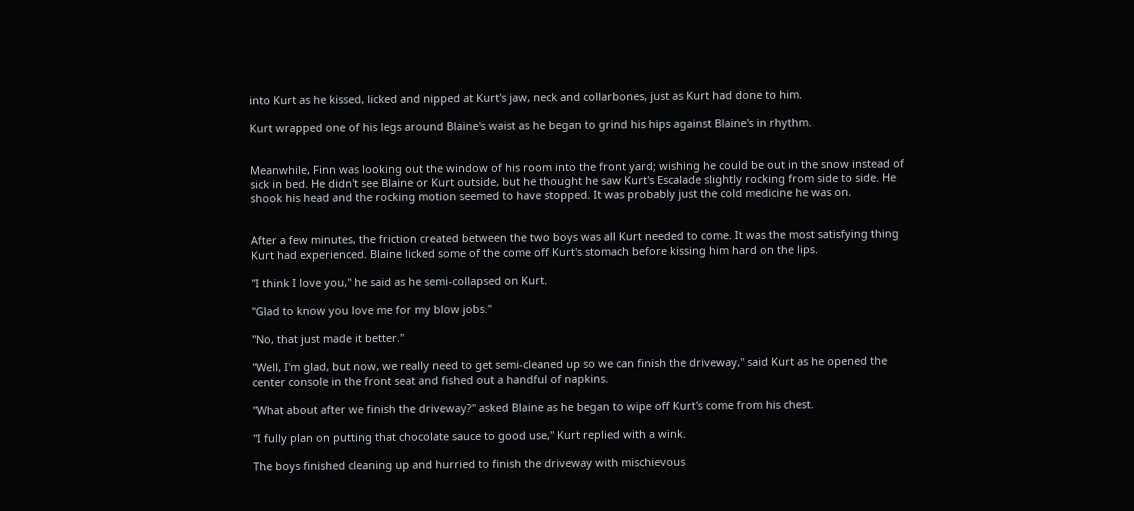into Kurt as he kissed, licked and nipped at Kurt's jaw, neck and collarbones, just as Kurt had done to him.

Kurt wrapped one of his legs around Blaine's waist as he began to grind his hips against Blaine's in rhythm.


Meanwhile, Finn was looking out the window of his room into the front yard; wishing he could be out in the snow instead of sick in bed. He didn't see Blaine or Kurt outside, but he thought he saw Kurt's Escalade slightly rocking from side to side. He shook his head and the rocking motion seemed to have stopped. It was probably just the cold medicine he was on.


After a few minutes, the friction created between the two boys was all Kurt needed to come. It was the most satisfying thing Kurt had experienced. Blaine licked some of the come off Kurt's stomach before kissing him hard on the lips.

"I think I love you," he said as he semi-collapsed on Kurt.

"Glad to know you love me for my blow jobs."

"No, that just made it better."

"Well, I'm glad, but now, we really need to get semi-cleaned up so we can finish the driveway," said Kurt as he opened the center console in the front seat and fished out a handful of napkins.

"What about after we finish the driveway?" asked Blaine as he began to wipe off Kurt's come from his chest.

"I fully plan on putting that chocolate sauce to good use," Kurt replied with a wink.

The boys finished cleaning up and hurried to finish the driveway with mischievous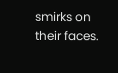smirks on their faces.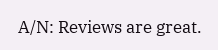A/N: Reviews are great.